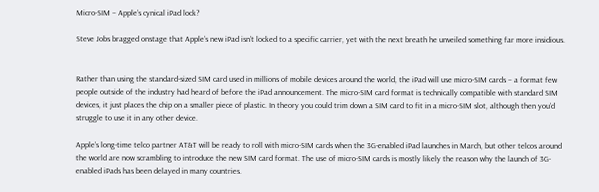Micro-SIM – Apple’s cynical iPad lock?

Steve Jobs bragged onstage that Apple’s new iPad isn’t locked to a specific carrier, yet with the next breath he unveiled something far more insidious.


Rather than using the standard-sized SIM card used in millions of mobile devices around the world, the iPad will use micro-SIM cards – a format few people outside of the industry had heard of before the iPad announcement. The micro-SIM card format is technically compatible with standard SIM devices, it just places the chip on a smaller piece of plastic. In theory you could trim down a SIM card to fit in a micro-SIM slot, although then you’d struggle to use it in any other device.

Apple’s long-time telco partner AT&T will be ready to roll with micro-SIM cards when the 3G-enabled iPad launches in March, but other telcos around the world are now scrambling to introduce the new SIM card format. The use of micro-SIM cards is mostly likely the reason why the launch of 3G-enabled iPads has been delayed in many countries.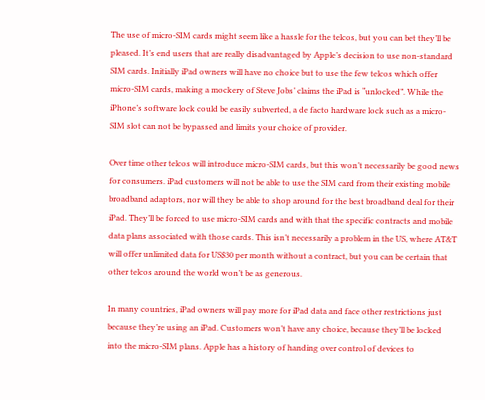The use of micro-SIM cards might seem like a hassle for the telcos, but you can bet they’ll be pleased. It’s end users that are really disadvantaged by Apple’s decision to use non-standard SIM cards. Initially iPad owners will have no choice but to use the few telcos which offer micro-SIM cards, making a mockery of Steve Jobs’ claims the iPad is “unlocked”. While the iPhone’s software lock could be easily subverted, a de facto hardware lock such as a micro-SIM slot can not be bypassed and limits your choice of provider.

Over time other telcos will introduce micro-SIM cards, but this won’t necessarily be good news for consumers. iPad customers will not be able to use the SIM card from their existing mobile broadband adaptors, nor will they be able to shop around for the best broadband deal for their iPad. They’ll be forced to use micro-SIM cards and with that the specific contracts and mobile data plans associated with those cards. This isn’t necessarily a problem in the US, where AT&T will offer unlimited data for US$30 per month without a contract, but you can be certain that other telcos around the world won’t be as generous.

In many countries, iPad owners will pay more for iPad data and face other restrictions just because they’re using an iPad. Customers won’t have any choice, because they’ll be locked into the micro-SIM plans. Apple has a history of handing over control of devices to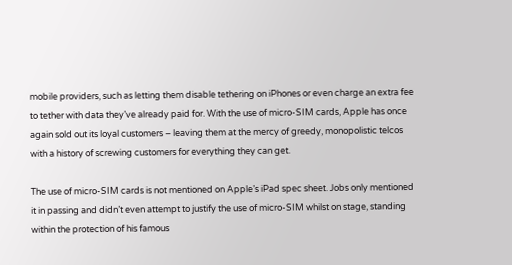mobile providers, such as letting them disable tethering on iPhones or even charge an extra fee to tether with data they’ve already paid for. With the use of micro-SIM cards, Apple has once again sold out its loyal customers – leaving them at the mercy of greedy, monopolistic telcos with a history of screwing customers for everything they can get.

The use of micro-SIM cards is not mentioned on Apple’s iPad spec sheet. Jobs only mentioned it in passing and didn’t even attempt to justify the use of micro-SIM whilst on stage, standing within the protection of his famous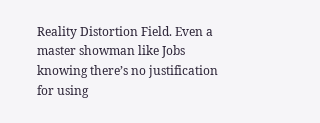Reality Distortion Field. Even a master showman like Jobs knowing there’s no justification for using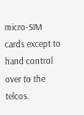micro-SIM cards except to hand control over to the telcos.